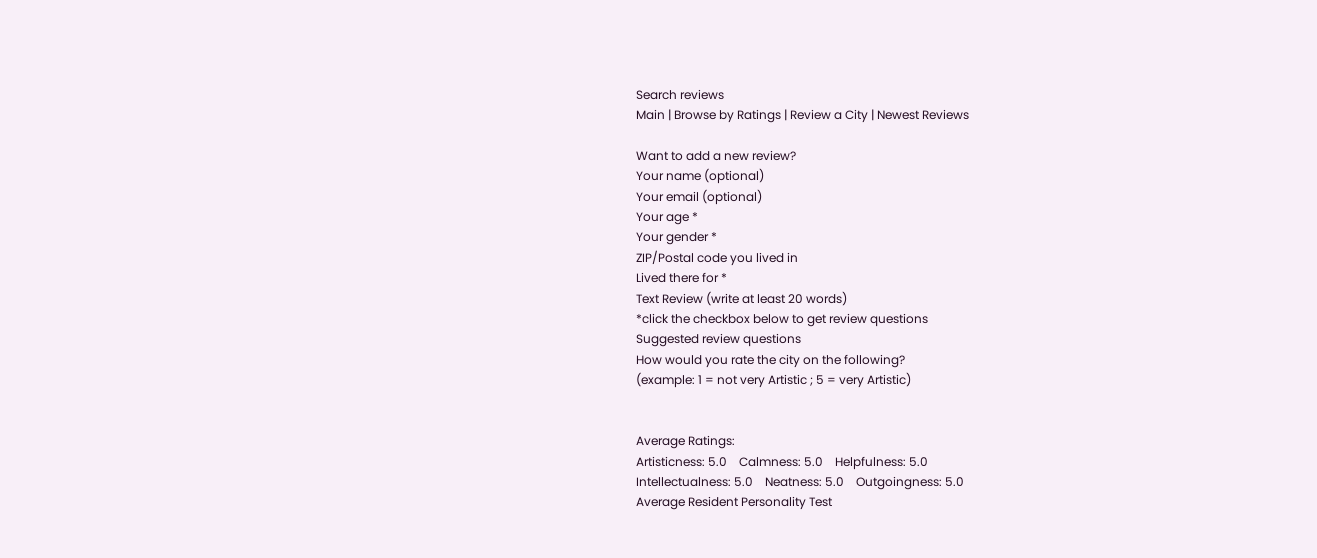Search reviews
Main | Browse by Ratings | Review a City | Newest Reviews

Want to add a new review?
Your name (optional)
Your email (optional)
Your age *
Your gender *
ZIP/Postal code you lived in
Lived there for *
Text Review (write at least 20 words)
*click the checkbox below to get review questions
Suggested review questions
How would you rate the city on the following?
(example: 1 = not very Artistic ; 5 = very Artistic)


Average Ratings:
Artisticness: 5.0    Calmness: 5.0    Helpfulness: 5.0
Intellectualness: 5.0    Neatness: 5.0    Outgoingness: 5.0
Average Resident Personality Test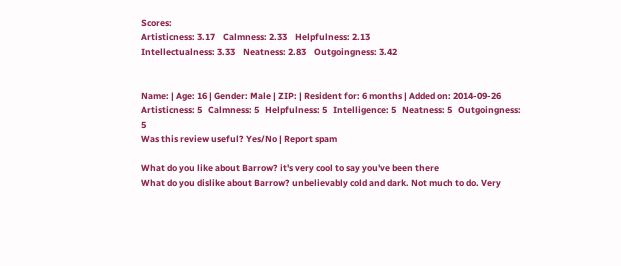Scores:
Artisticness: 3.17    Calmness: 2.33    Helpfulness: 2.13
Intellectualness: 3.33    Neatness: 2.83    Outgoingness: 3.42


Name: | Age: 16 | Gender: Male | ZIP: | Resident for: 6 months | Added on: 2014-09-26
Artisticness: 5   Calmness: 5   Helpfulness: 5   Intelligence: 5   Neatness: 5   Outgoingness: 5
Was this review useful? Yes/No | Report spam

What do you like about Barrow? it's very cool to say you've been there
What do you dislike about Barrow? unbelievably cold and dark. Not much to do. Very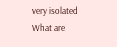very isolated
What are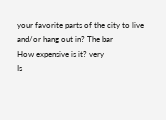your favorite parts of the city to live and/or hang out in? The bar
How expensive is it? very
Is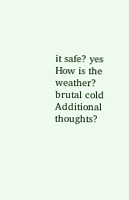it safe? yes
How is the weather? brutal cold
Additional thoughts?